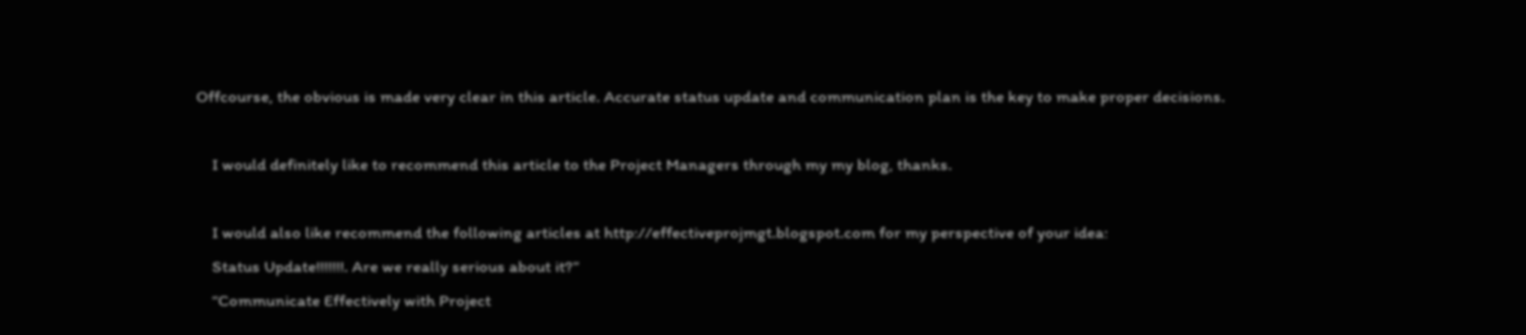Offcourse, the obvious is made very clear in this article. Accurate status update and communication plan is the key to make proper decisions.

    I would definitely like to recommend this article to the Project Managers through my my blog, thanks.

    I would also like recommend the following articles at http://effectiveprojmgt.blogspot.com for my perspective of your idea:
    Status Update!!!!!!!. Are we really serious about it?”
    “Communicate Effectively with Project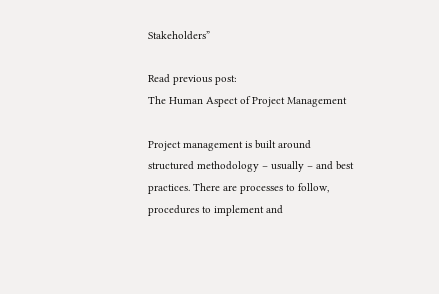Stakeholders”

Read previous post:
The Human Aspect of Project Management

Project management is built around structured methodology – usually – and best practices. There are processes to follow, procedures to implement and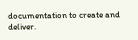documentation to create and deliver.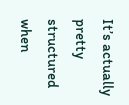It’s actually pretty structured when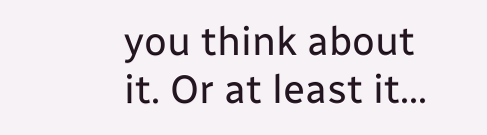you think about it. Or at least it...